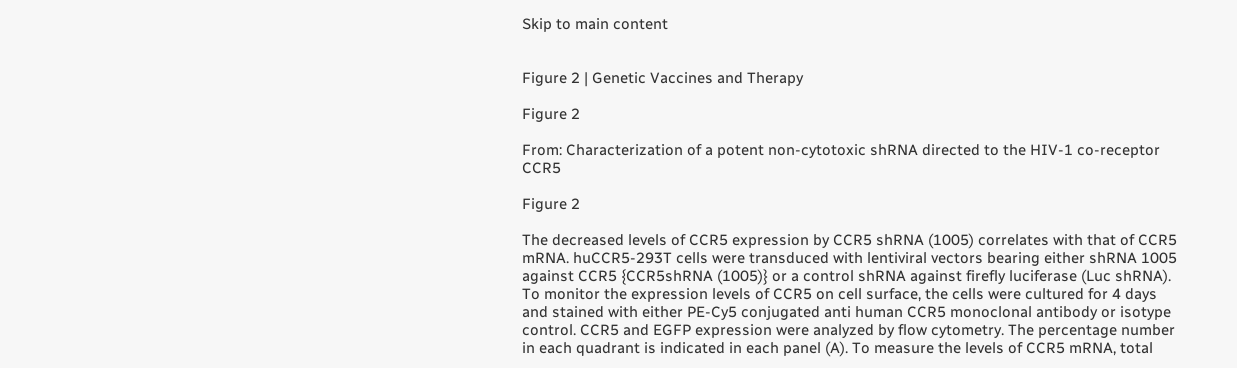Skip to main content


Figure 2 | Genetic Vaccines and Therapy

Figure 2

From: Characterization of a potent non-cytotoxic shRNA directed to the HIV-1 co-receptor CCR5

Figure 2

The decreased levels of CCR5 expression by CCR5 shRNA (1005) correlates with that of CCR5 mRNA. huCCR5-293T cells were transduced with lentiviral vectors bearing either shRNA 1005 against CCR5 {CCR5shRNA (1005)} or a control shRNA against firefly luciferase (Luc shRNA). To monitor the expression levels of CCR5 on cell surface, the cells were cultured for 4 days and stained with either PE-Cy5 conjugated anti human CCR5 monoclonal antibody or isotype control. CCR5 and EGFP expression were analyzed by flow cytometry. The percentage number in each quadrant is indicated in each panel (A). To measure the levels of CCR5 mRNA, total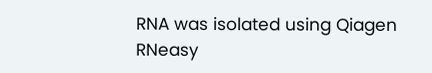RNA was isolated using Qiagen RNeasy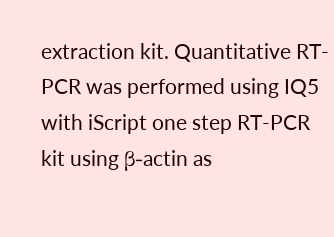extraction kit. Quantitative RT-PCR was performed using IQ5 with iScript one step RT-PCR kit using β-actin as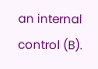an internal control (B).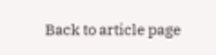Back to article page